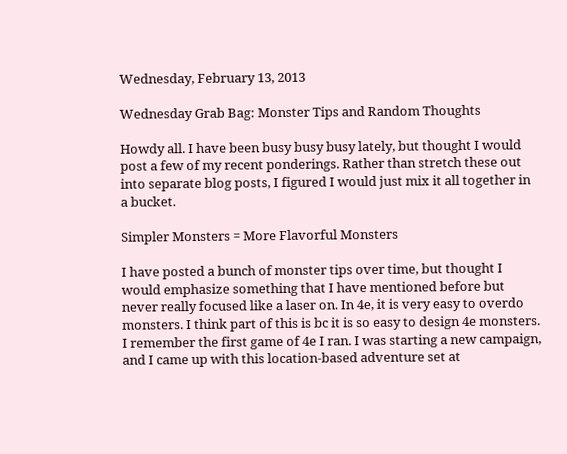Wednesday, February 13, 2013

Wednesday Grab Bag: Monster Tips and Random Thoughts

Howdy all. I have been busy busy busy lately, but thought I would post a few of my recent ponderings. Rather than stretch these out into separate blog posts, I figured I would just mix it all together in a bucket.

Simpler Monsters = More Flavorful Monsters

I have posted a bunch of monster tips over time, but thought I would emphasize something that I have mentioned before but never really focused like a laser on. In 4e, it is very easy to overdo monsters. I think part of this is bc it is so easy to design 4e monsters. I remember the first game of 4e I ran. I was starting a new campaign, and I came up with this location-based adventure set at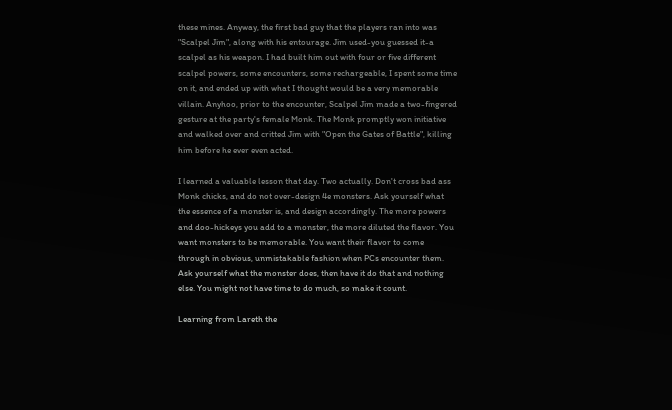these mines. Anyway, the first bad guy that the players ran into was "Scalpel Jim", along with his entourage. Jim used-you guessed it-a scalpel as his weapon. I had built him out with four or five different scalpel powers, some encounters, some rechargeable, I spent some time on it, and ended up with what I thought would be a very memorable villain. Anyhoo, prior to the encounter, Scalpel Jim made a two-fingered gesture at the party's female Monk. The Monk promptly won initiative and walked over and critted Jim with "Open the Gates of Battle", killing him before he ever even acted.

I learned a valuable lesson that day. Two actually. Don't cross bad ass Monk chicks, and do not over-design 4e monsters. Ask yourself what the essence of a monster is, and design accordingly. The more powers and doo-hickeys you add to a monster, the more diluted the flavor. You want monsters to be memorable. You want their flavor to come through in obvious, unmistakable fashion when PCs encounter them. Ask yourself what the monster does, then have it do that and nothing else. You might not have time to do much, so make it count.

Learning from Lareth the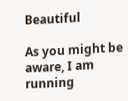Beautiful

As you might be aware, I am running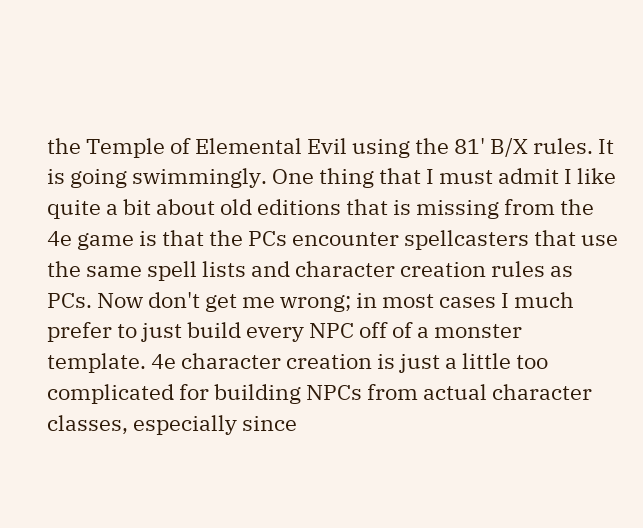the Temple of Elemental Evil using the 81' B/X rules. It is going swimmingly. One thing that I must admit I like quite a bit about old editions that is missing from the 4e game is that the PCs encounter spellcasters that use the same spell lists and character creation rules as PCs. Now don't get me wrong; in most cases I much prefer to just build every NPC off of a monster template. 4e character creation is just a little too complicated for building NPCs from actual character classes, especially since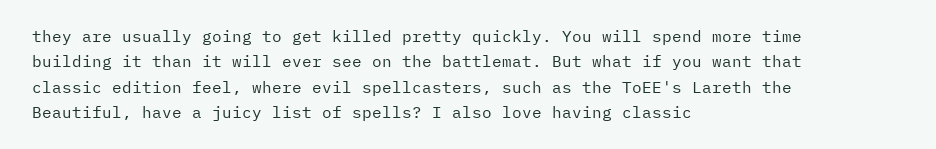they are usually going to get killed pretty quickly. You will spend more time building it than it will ever see on the battlemat. But what if you want that classic edition feel, where evil spellcasters, such as the ToEE's Lareth the Beautiful, have a juicy list of spells? I also love having classic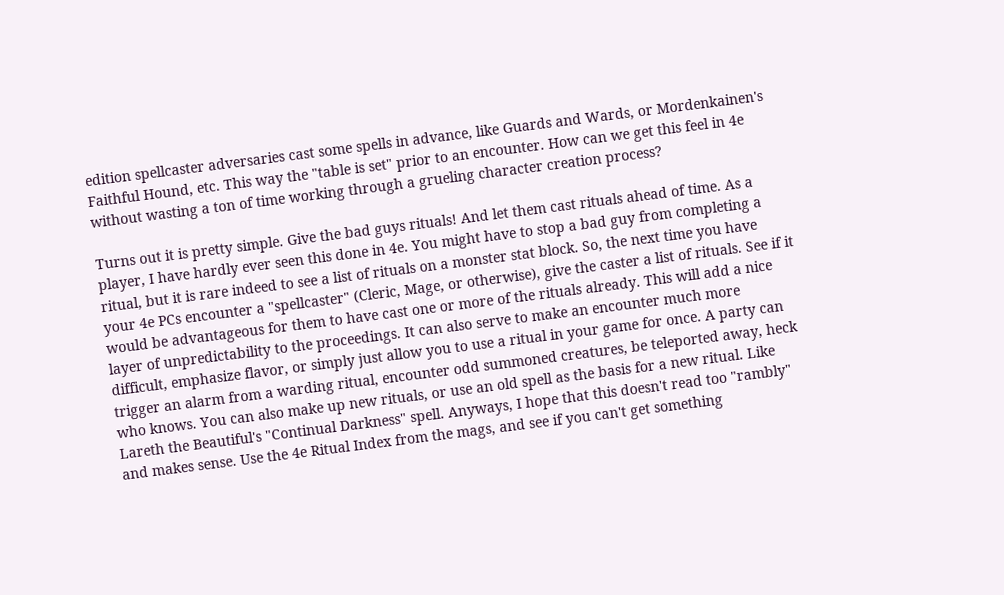edition spellcaster adversaries cast some spells in advance, like Guards and Wards, or Mordenkainen's Faithful Hound, etc. This way the "table is set" prior to an encounter. How can we get this feel in 4e without wasting a ton of time working through a grueling character creation process?

Turns out it is pretty simple. Give the bad guys rituals! And let them cast rituals ahead of time. As a player, I have hardly ever seen this done in 4e. You might have to stop a bad guy from completing a ritual, but it is rare indeed to see a list of rituals on a monster stat block. So, the next time you have your 4e PCs encounter a "spellcaster" (Cleric, Mage, or otherwise), give the caster a list of rituals. See if it would be advantageous for them to have cast one or more of the rituals already. This will add a nice layer of unpredictability to the proceedings. It can also serve to make an encounter much more difficult, emphasize flavor, or simply just allow you to use a ritual in your game for once. A party can trigger an alarm from a warding ritual, encounter odd summoned creatures, be teleported away, heck who knows. You can also make up new rituals, or use an old spell as the basis for a new ritual. Like Lareth the Beautiful's "Continual Darkness" spell. Anyways, I hope that this doesn't read too "rambly" and makes sense. Use the 4e Ritual Index from the mags, and see if you can't get something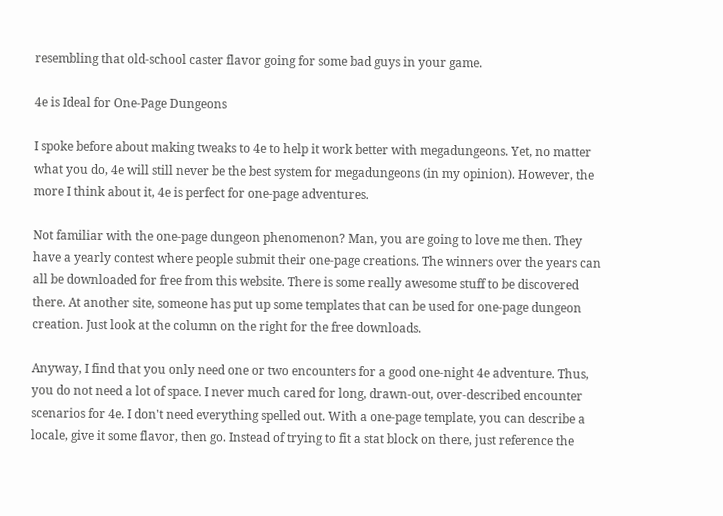resembling that old-school caster flavor going for some bad guys in your game.

4e is Ideal for One-Page Dungeons

I spoke before about making tweaks to 4e to help it work better with megadungeons. Yet, no matter what you do, 4e will still never be the best system for megadungeons (in my opinion). However, the more I think about it, 4e is perfect for one-page adventures.

Not familiar with the one-page dungeon phenomenon? Man, you are going to love me then. They have a yearly contest where people submit their one-page creations. The winners over the years can all be downloaded for free from this website. There is some really awesome stuff to be discovered there. At another site, someone has put up some templates that can be used for one-page dungeon creation. Just look at the column on the right for the free downloads.

Anyway, I find that you only need one or two encounters for a good one-night 4e adventure. Thus, you do not need a lot of space. I never much cared for long, drawn-out, over-described encounter scenarios for 4e. I don't need everything spelled out. With a one-page template, you can describe a locale, give it some flavor, then go. Instead of trying to fit a stat block on there, just reference the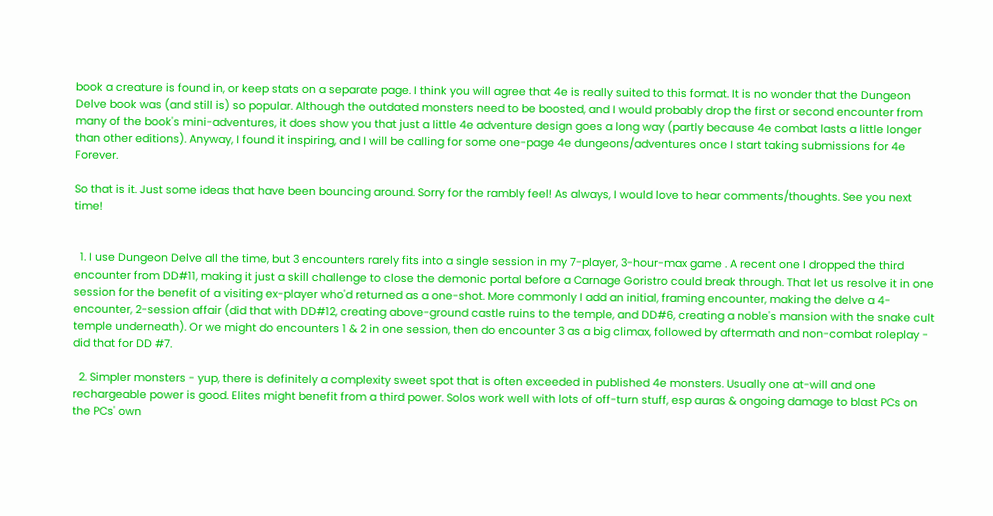book a creature is found in, or keep stats on a separate page. I think you will agree that 4e is really suited to this format. It is no wonder that the Dungeon Delve book was (and still is) so popular. Although the outdated monsters need to be boosted, and I would probably drop the first or second encounter from many of the book's mini-adventures, it does show you that just a little 4e adventure design goes a long way (partly because 4e combat lasts a little longer than other editions). Anyway, I found it inspiring, and I will be calling for some one-page 4e dungeons/adventures once I start taking submissions for 4e Forever.

So that is it. Just some ideas that have been bouncing around. Sorry for the rambly feel! As always, I would love to hear comments/thoughts. See you next time!


  1. I use Dungeon Delve all the time, but 3 encounters rarely fits into a single session in my 7-player, 3-hour-max game . A recent one I dropped the third encounter from DD#11, making it just a skill challenge to close the demonic portal before a Carnage Goristro could break through. That let us resolve it in one session for the benefit of a visiting ex-player who'd returned as a one-shot. More commonly I add an initial, framing encounter, making the delve a 4-encounter, 2-session affair (did that with DD#12, creating above-ground castle ruins to the temple, and DD#6, creating a noble's mansion with the snake cult temple underneath). Or we might do encounters 1 & 2 in one session, then do encounter 3 as a big climax, followed by aftermath and non-combat roleplay - did that for DD #7.

  2. Simpler monsters - yup, there is definitely a complexity sweet spot that is often exceeded in published 4e monsters. Usually one at-will and one rechargeable power is good. Elites might benefit from a third power. Solos work well with lots of off-turn stuff, esp auras & ongoing damage to blast PCs on the PCs' own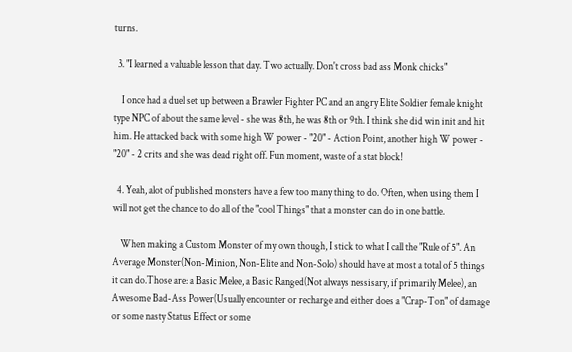turns.

  3. "I learned a valuable lesson that day. Two actually. Don't cross bad ass Monk chicks"

    I once had a duel set up between a Brawler Fighter PC and an angry Elite Soldier female knight type NPC of about the same level - she was 8th, he was 8th or 9th. I think she did win init and hit him. He attacked back with some high W power - "20" - Action Point, another high W power - "20" - 2 crits and she was dead right off. Fun moment, waste of a stat block!

  4. Yeah, alot of published monsters have a few too many thing to do. Often, when using them I will not get the chance to do all of the "cool Things" that a monster can do in one battle.

    When making a Custom Monster of my own though, I stick to what I call the "Rule of 5". An Average Monster(Non-Minion, Non-Elite and Non-Solo) should have at most a total of 5 things it can do.Those are: a Basic Melee, a Basic Ranged(Not always nessisary, if primarily Melee), an Awesome Bad-Ass Power(Usually encounter or recharge and either does a "Crap-Ton" of damage or some nasty Status Effect or some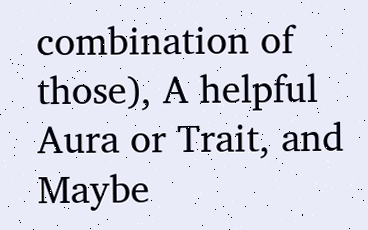combination of those), A helpful Aura or Trait, and Maybe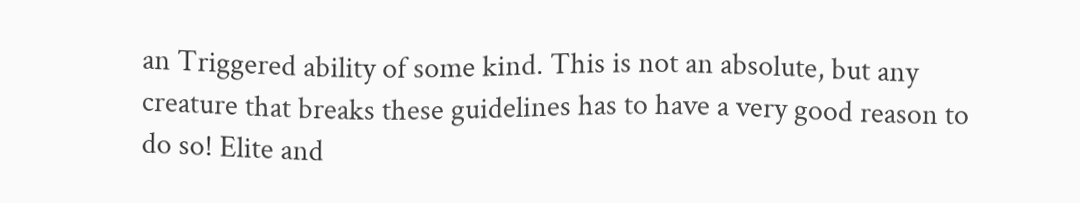an Triggered ability of some kind. This is not an absolute, but any creature that breaks these guidelines has to have a very good reason to do so! Elite and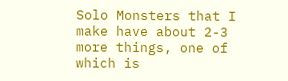Solo Monsters that I make have about 2-3 more things, one of which is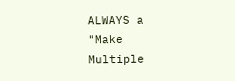ALWAYS a "Make Multiple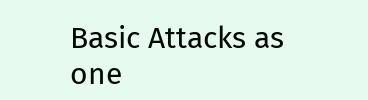Basic Attacks as one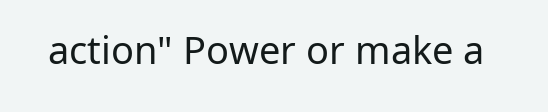action" Power or make a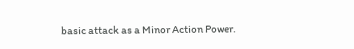basic attack as a Minor Action Power.